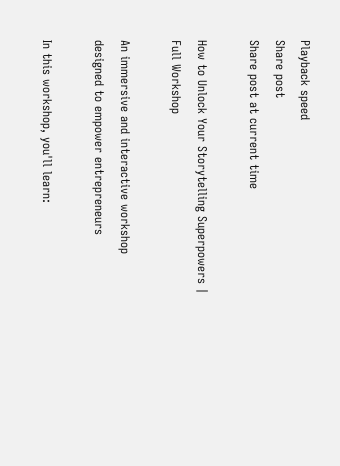Playback speed
Share post
Share post at current time

How to Unlock Your Storytelling Superpowers | Full Workshop

An immersive and interactive workshop designed to empower entrepreneurs

In this workshop, you'll learn: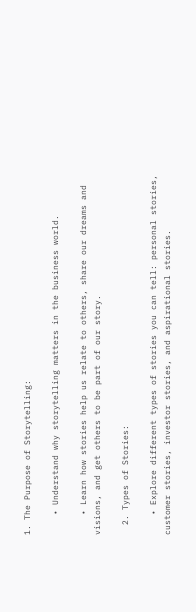1. The Purpose of Storytelling:

    • Understand why storytelling matters in the business world.

    • Learn how stories help us relate to others, share our dreams and visions, and get others to be part of our story.

  2. Types of Stories:

    • Explore different types of stories you can tell: personal stories, customer stories, investor stories, and aspirational stories.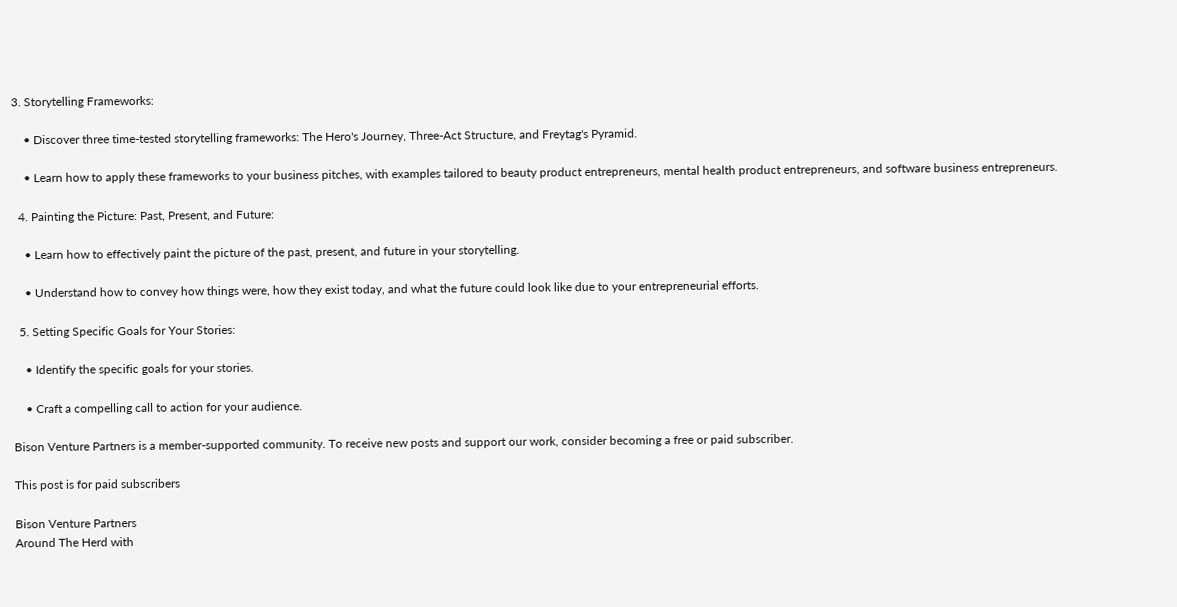3. Storytelling Frameworks:

    • Discover three time-tested storytelling frameworks: The Hero's Journey, Three-Act Structure, and Freytag's Pyramid.

    • Learn how to apply these frameworks to your business pitches, with examples tailored to beauty product entrepreneurs, mental health product entrepreneurs, and software business entrepreneurs.

  4. Painting the Picture: Past, Present, and Future:

    • Learn how to effectively paint the picture of the past, present, and future in your storytelling.

    • Understand how to convey how things were, how they exist today, and what the future could look like due to your entrepreneurial efforts.

  5. Setting Specific Goals for Your Stories:

    • Identify the specific goals for your stories.

    • Craft a compelling call to action for your audience.

Bison Venture Partners is a member-supported community. To receive new posts and support our work, consider becoming a free or paid subscriber.

This post is for paid subscribers

Bison Venture Partners
Around The Herd with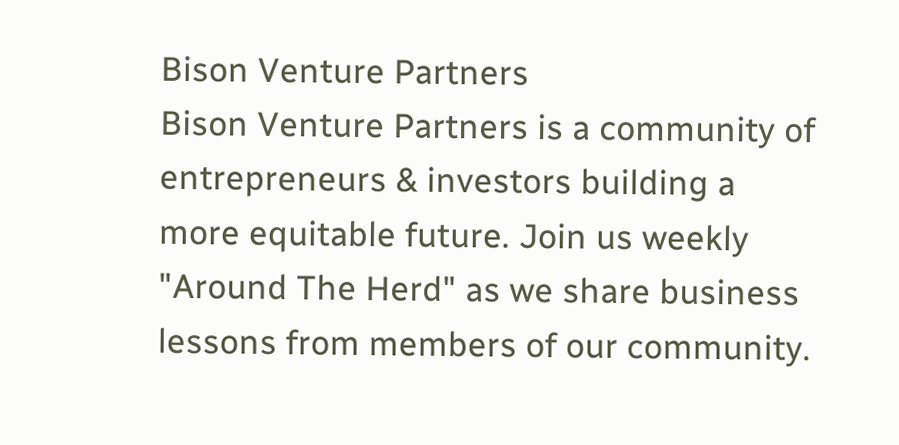Bison Venture Partners
Bison Venture Partners is a community of entrepreneurs & investors building a more equitable future. Join us weekly "Around The Herd" as we share business lessons from members of our community.